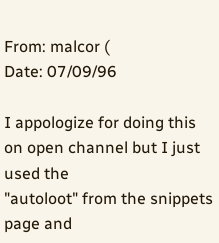From: malcor (
Date: 07/09/96

I appologize for doing this on open channel but I just used the
"autoloot" from the snippets page and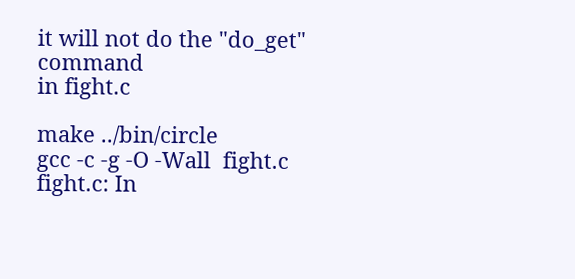it will not do the "do_get" command
in fight.c

make ../bin/circle
gcc -c -g -O -Wall  fight.c
fight.c: In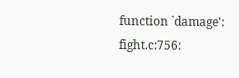function `damage':
fight.c:756: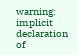warning: implicit declaration of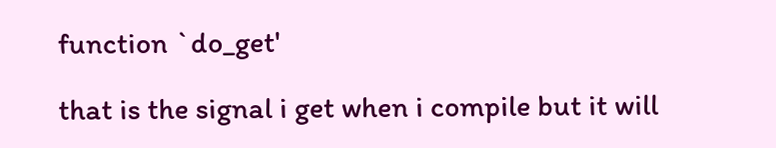function `do_get'

that is the signal i get when i compile but it will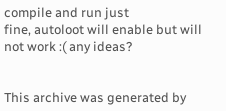compile and run just
fine, autoloot will enable but will not work :( any ideas?


This archive was generated by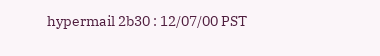hypermail 2b30 : 12/07/00 PST